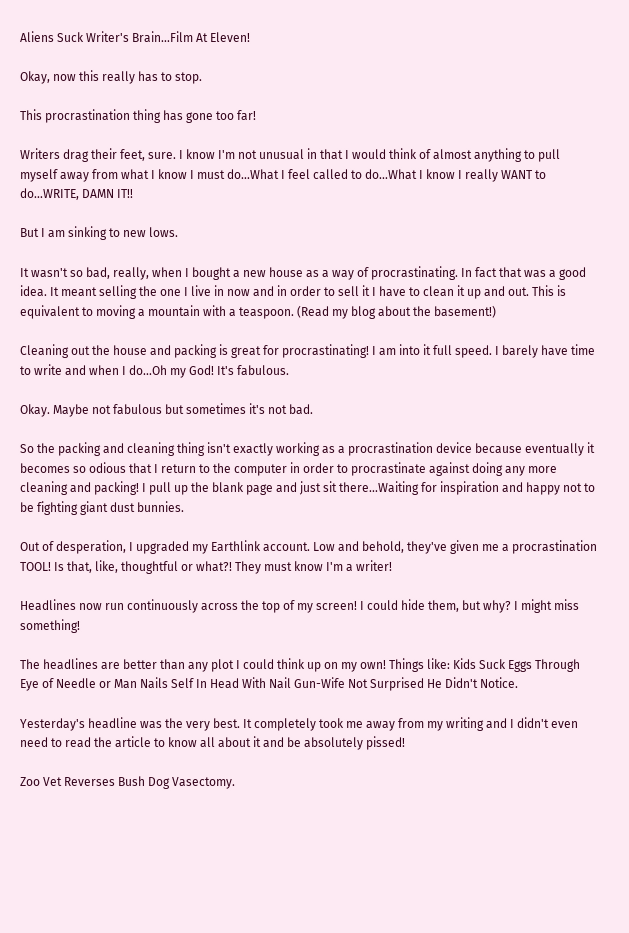Aliens Suck Writer's Brain...Film At Eleven!

Okay, now this really has to stop.

This procrastination thing has gone too far!

Writers drag their feet, sure. I know I'm not unusual in that I would think of almost anything to pull myself away from what I know I must do...What I feel called to do...What I know I really WANT to do...WRITE, DAMN IT!!

But I am sinking to new lows.

It wasn't so bad, really, when I bought a new house as a way of procrastinating. In fact that was a good idea. It meant selling the one I live in now and in order to sell it I have to clean it up and out. This is equivalent to moving a mountain with a teaspoon. (Read my blog about the basement!)

Cleaning out the house and packing is great for procrastinating! I am into it full speed. I barely have time to write and when I do...Oh my God! It's fabulous.

Okay. Maybe not fabulous but sometimes it's not bad.

So the packing and cleaning thing isn't exactly working as a procrastination device because eventually it becomes so odious that I return to the computer in order to procrastinate against doing any more cleaning and packing! I pull up the blank page and just sit there...Waiting for inspiration and happy not to be fighting giant dust bunnies.

Out of desperation, I upgraded my Earthlink account. Low and behold, they've given me a procrastination TOOL! Is that, like, thoughtful or what?! They must know I'm a writer!

Headlines now run continuously across the top of my screen! I could hide them, but why? I might miss something!

The headlines are better than any plot I could think up on my own! Things like: Kids Suck Eggs Through Eye of Needle or Man Nails Self In Head With Nail Gun-Wife Not Surprised He Didn't Notice.

Yesterday's headline was the very best. It completely took me away from my writing and I didn't even need to read the article to know all about it and be absolutely pissed!

Zoo Vet Reverses Bush Dog Vasectomy.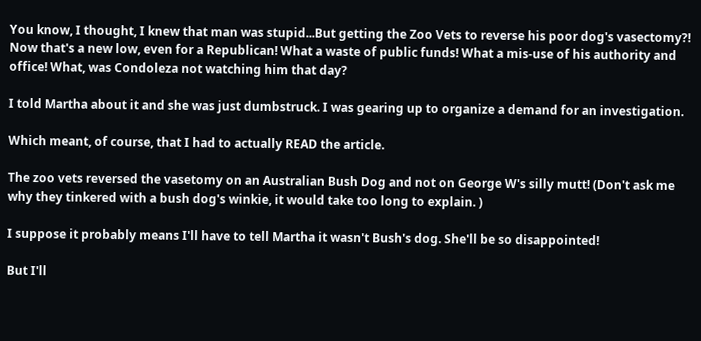You know, I thought, I knew that man was stupid...But getting the Zoo Vets to reverse his poor dog's vasectomy?! Now that's a new low, even for a Republican! What a waste of public funds! What a mis-use of his authority and office! What, was Condoleza not watching him that day?

I told Martha about it and she was just dumbstruck. I was gearing up to organize a demand for an investigation.

Which meant, of course, that I had to actually READ the article.

The zoo vets reversed the vasetomy on an Australian Bush Dog and not on George W's silly mutt! (Don't ask me why they tinkered with a bush dog's winkie, it would take too long to explain. )

I suppose it probably means I'll have to tell Martha it wasn't Bush's dog. She'll be so disappointed!

But I'll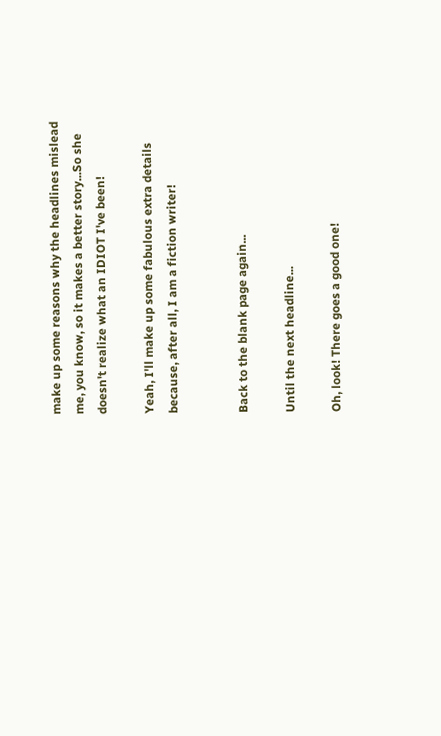make up some reasons why the headlines mislead me, you know, so it makes a better story...So she doesn't realize what an IDIOT I've been!

Yeah, I'll make up some fabulous extra details because, after all, I am a fiction writer!


Back to the blank page again...

Until the next headline...

Oh, look! There goes a good one!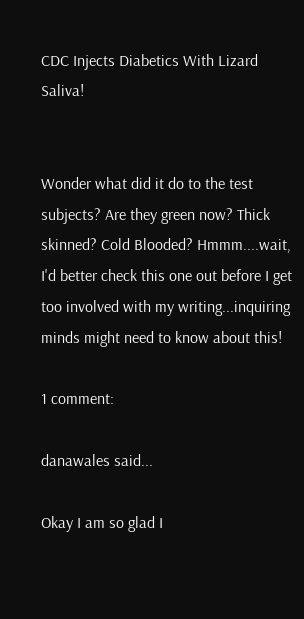CDC Injects Diabetics With Lizard Saliva!


Wonder what did it do to the test subjects? Are they green now? Thick skinned? Cold Blooded? Hmmm....wait, I'd better check this one out before I get too involved with my writing...inquiring minds might need to know about this!

1 comment:

danawales said...

Okay I am so glad I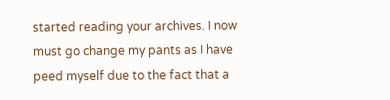started reading your archives. I now must go change my pants as I have peed myself due to the fact that a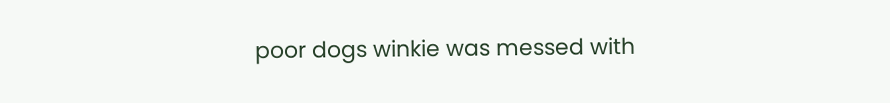poor dogs winkie was messed with